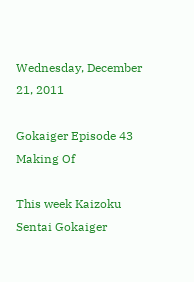Wednesday, December 21, 2011

Gokaiger Episode 43 Making Of

This week Kaizoku Sentai Gokaiger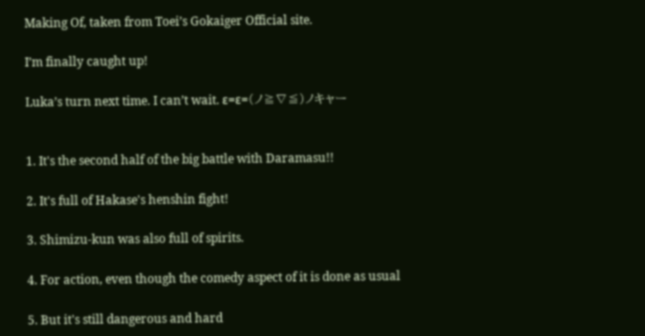Making Of, taken from Toei’s Gokaiger Official site.

I’m finally caught up!

Luka’s turn next time. I can’t wait. ε=ε=(ノ≧∇≦)ノキャー


1. It's the second half of the big battle with Daramasu!!

2. It's full of Hakase's henshin fight!

3. Shimizu-kun was also full of spirits.

4. For action, even though the comedy aspect of it is done as usual

5. But it's still dangerous and hard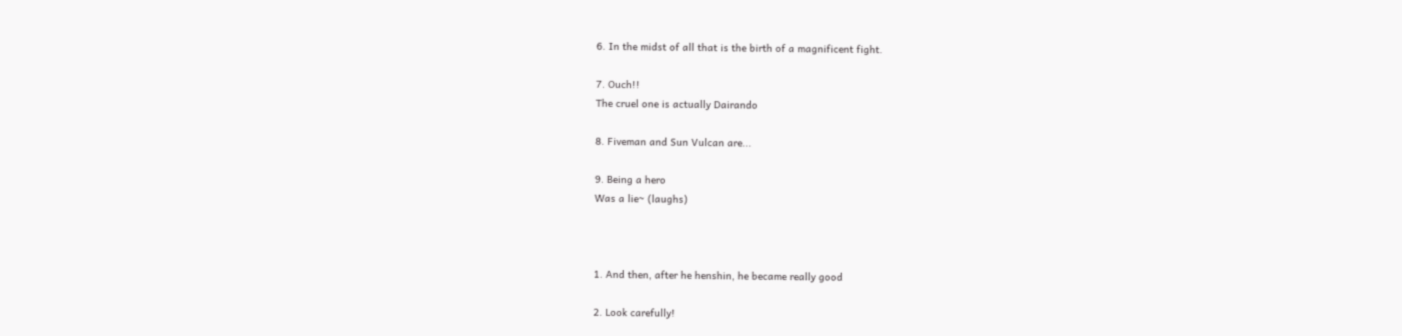6. In the midst of all that is the birth of a magnificent fight.

7. Ouch!!
The cruel one is actually Dairando

8. Fiveman and Sun Vulcan are...

9. Being a hero
Was a lie~ (laughs)



1. And then, after he henshin, he became really good

2. Look carefully!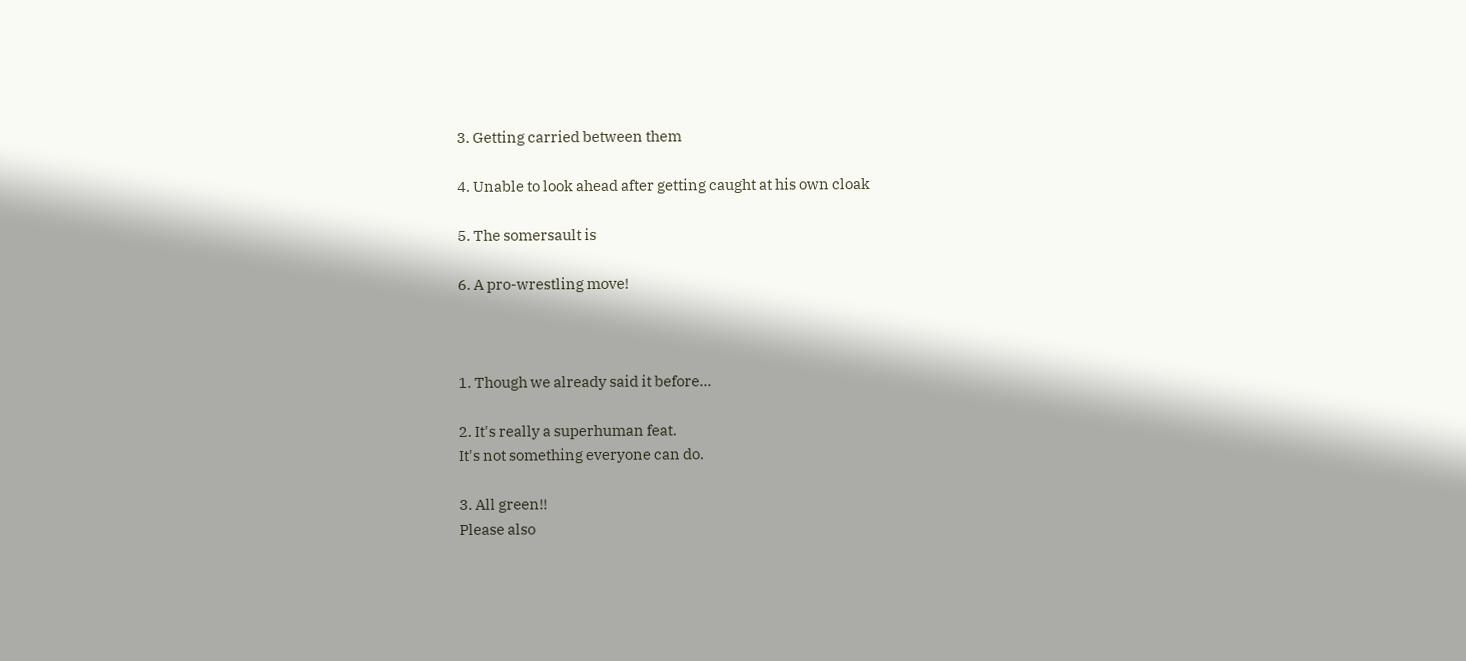3. Getting carried between them

4. Unable to look ahead after getting caught at his own cloak

5. The somersault is

6. A pro-wrestling move!



1. Though we already said it before...

2. It's really a superhuman feat.
It's not something everyone can do.

3. All green!!
Please also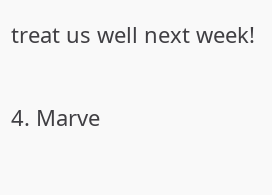treat us well next week!

4. Marve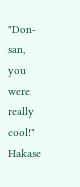"Don-san, you were really cool!"
Hakase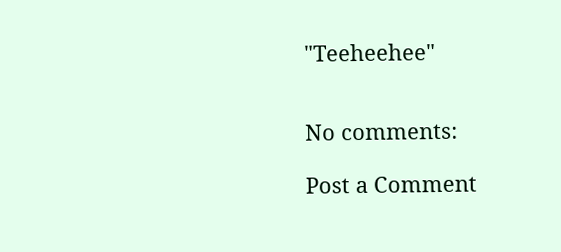"Teeheehee"


No comments:

Post a Comment